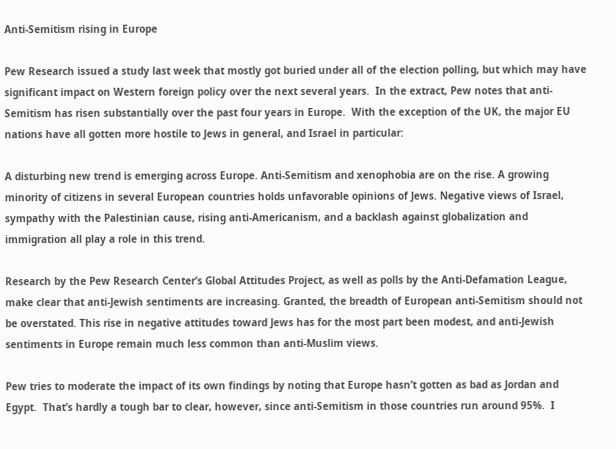Anti-Semitism rising in Europe

Pew Research issued a study last week that mostly got buried under all of the election polling, but which may have significant impact on Western foreign policy over the next several years.  In the extract, Pew notes that anti-Semitism has risen substantially over the past four years in Europe.  With the exception of the UK, the major EU nations have all gotten more hostile to Jews in general, and Israel in particular:

A disturbing new trend is emerging across Europe. Anti-Semitism and xenophobia are on the rise. A growing minority of citizens in several European countries holds unfavorable opinions of Jews. Negative views of Israel, sympathy with the Palestinian cause, rising anti-Americanism, and a backlash against globalization and immigration all play a role in this trend.

Research by the Pew Research Center’s Global Attitudes Project, as well as polls by the Anti-Defamation League, make clear that anti-Jewish sentiments are increasing. Granted, the breadth of European anti-Semitism should not be overstated. This rise in negative attitudes toward Jews has for the most part been modest, and anti-Jewish sentiments in Europe remain much less common than anti-Muslim views.

Pew tries to moderate the impact of its own findings by noting that Europe hasn’t gotten as bad as Jordan and Egypt.  That’s hardly a tough bar to clear, however, since anti-Semitism in those countries run around 95%.  I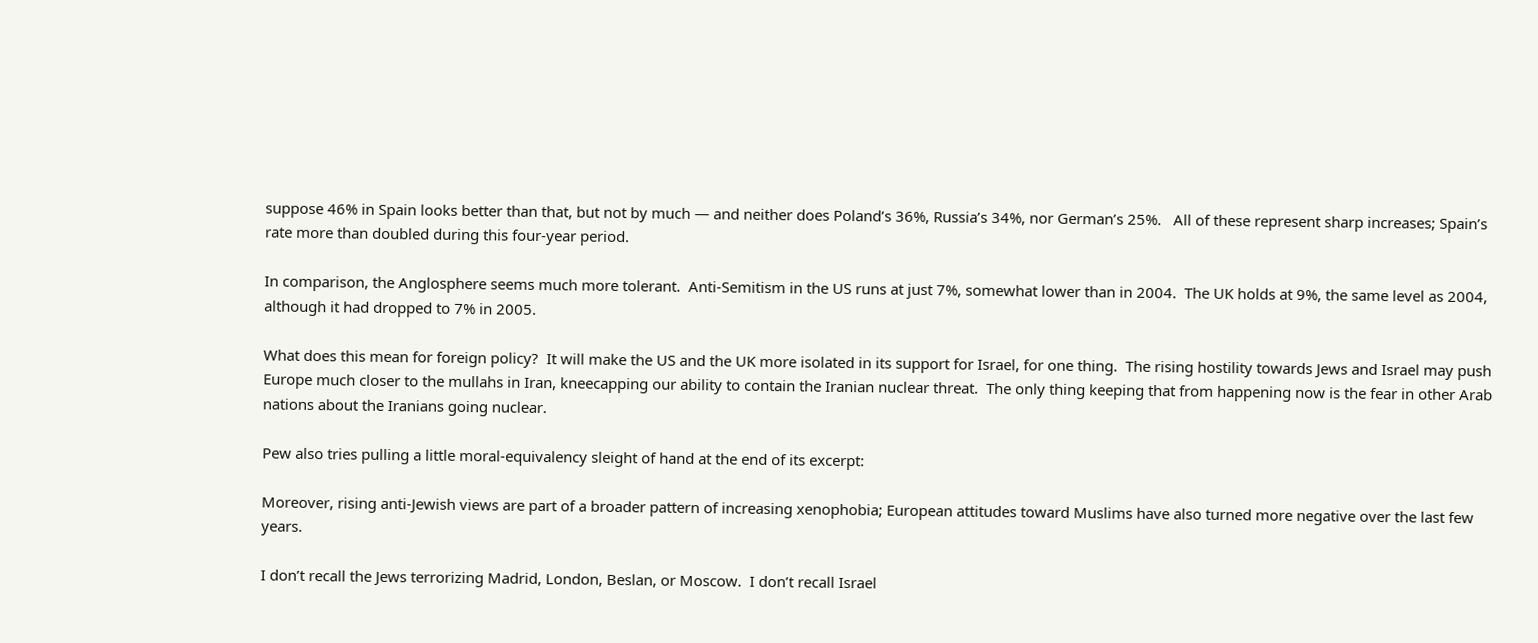suppose 46% in Spain looks better than that, but not by much — and neither does Poland’s 36%, Russia’s 34%, nor German’s 25%.   All of these represent sharp increases; Spain’s rate more than doubled during this four-year period.

In comparison, the Anglosphere seems much more tolerant.  Anti-Semitism in the US runs at just 7%, somewhat lower than in 2004.  The UK holds at 9%, the same level as 2004, although it had dropped to 7% in 2005.

What does this mean for foreign policy?  It will make the US and the UK more isolated in its support for Israel, for one thing.  The rising hostility towards Jews and Israel may push Europe much closer to the mullahs in Iran, kneecapping our ability to contain the Iranian nuclear threat.  The only thing keeping that from happening now is the fear in other Arab nations about the Iranians going nuclear.

Pew also tries pulling a little moral-equivalency sleight of hand at the end of its excerpt:

Moreover, rising anti-Jewish views are part of a broader pattern of increasing xenophobia; European attitudes toward Muslims have also turned more negative over the last few years.

I don’t recall the Jews terrorizing Madrid, London, Beslan, or Moscow.  I don’t recall Israel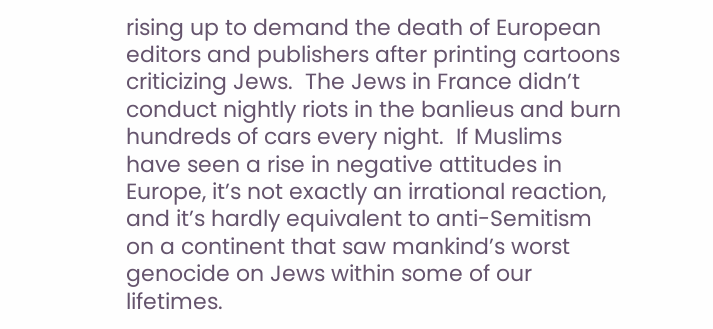rising up to demand the death of European editors and publishers after printing cartoons criticizing Jews.  The Jews in France didn’t conduct nightly riots in the banlieus and burn hundreds of cars every night.  If Muslims have seen a rise in negative attitudes in Europe, it’s not exactly an irrational reaction, and it’s hardly equivalent to anti-Semitism on a continent that saw mankind’s worst genocide on Jews within some of our lifetimes.